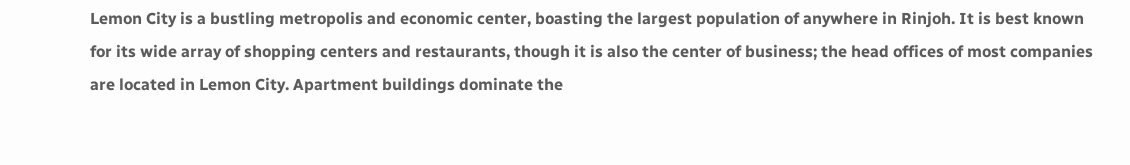Lemon City is a bustling metropolis and economic center, boasting the largest population of anywhere in Rinjoh. It is best known for its wide array of shopping centers and restaurants, though it is also the center of business; the head offices of most companies are located in Lemon City. Apartment buildings dominate the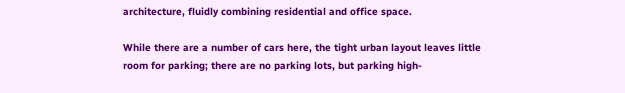architecture, fluidly combining residential and office space.

While there are a number of cars here, the tight urban layout leaves little room for parking; there are no parking lots, but parking high-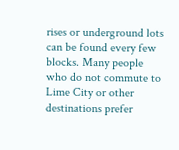rises or underground lots can be found every few blocks. Many people who do not commute to Lime City or other destinations prefer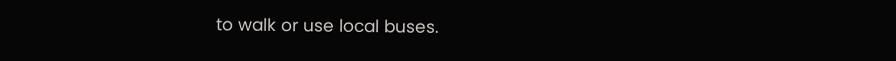to walk or use local buses.